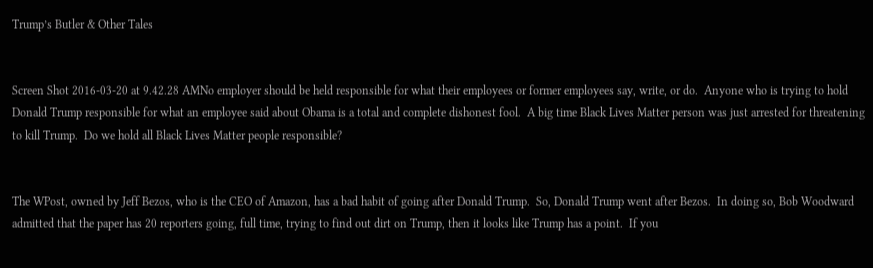Trump’s Butler & Other Tales


Screen Shot 2016-03-20 at 9.42.28 AMNo employer should be held responsible for what their employees or former employees say, write, or do.  Anyone who is trying to hold Donald Trump responsible for what an employee said about Obama is a total and complete dishonest fool.  A big time Black Lives Matter person was just arrested for threatening to kill Trump.  Do we hold all Black Lives Matter people responsible?


The WPost, owned by Jeff Bezos, who is the CEO of Amazon, has a bad habit of going after Donald Trump.  So, Donald Trump went after Bezos.  In doing so, Bob Woodward admitted that the paper has 20 reporters going, full time, trying to find out dirt on Trump, then it looks like Trump has a point.  If you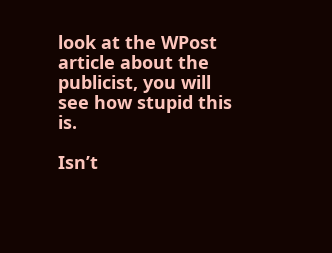look at the WPost article about the publicist, you will see how stupid this is.

Isn’t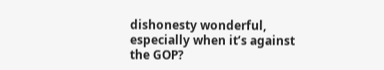dishonesty wonderful, especially when it’s against the GOP?